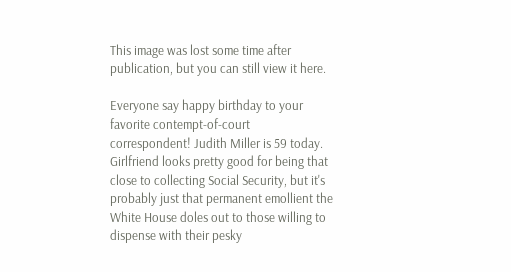This image was lost some time after publication, but you can still view it here.

Everyone say happy birthday to your favorite contempt-of-court correspondent! Judith Miller is 59 today. Girlfriend looks pretty good for being that close to collecting Social Security, but it's probably just that permanent emollient the White House doles out to those willing to dispense with their pesky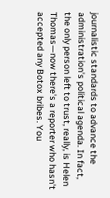journalistic standards to advance the administration's political agenda. In fact, the only person left to trust, really, is Helen Thomas—now there's a reporter who hasn't accepted any Botox bribes. You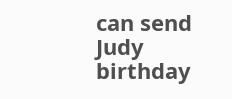can send Judy birthday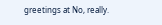greetings at No, really.